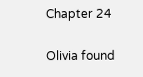Chapter 24

Olivia found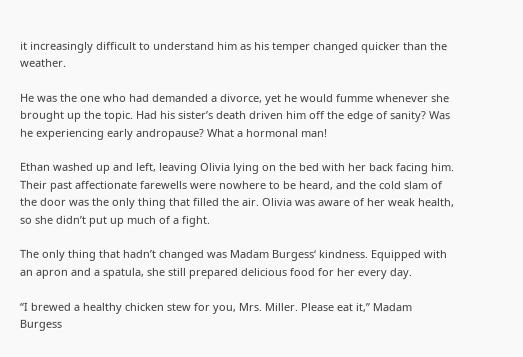it increasingly difficult to understand him as his temper changed quicker than the weather.

He was the one who had demanded a divorce, yet he would fumme whenever she brought up the topic. Had his sister’s death driven him off the edge of sanity? Was he experiencing early andropause? What a hormonal man!

Ethan washed up and left, leaving Olivia lying on the bed with her back facing him. Their past affectionate farewells were nowhere to be heard, and the cold slam of the door was the only thing that filled the air. Olivia was aware of her weak health, so she didn’t put up much of a fight.

The only thing that hadn’t changed was Madam Burgess‘ kindness. Equipped with an apron and a spatula, she still prepared delicious food for her every day.

“I brewed a healthy chicken stew for you, Mrs. Miller. Please eat it,” Madam Burgess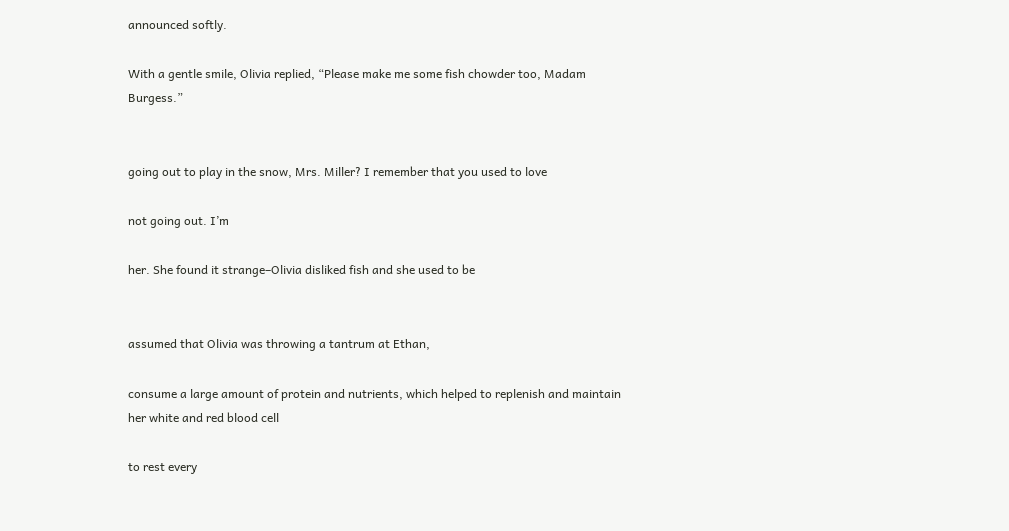announced softly.

With a gentle smile, Olivia replied, “Please make me some fish chowder too, Madam Burgess.”


going out to play in the snow, Mrs. Miller? I remember that you used to love

not going out. I’m

her. She found it strange–Olivia disliked fish and she used to be


assumed that Olivia was throwing a tantrum at Ethan,

consume a large amount of protein and nutrients, which helped to replenish and maintain her white and red blood cell

to rest every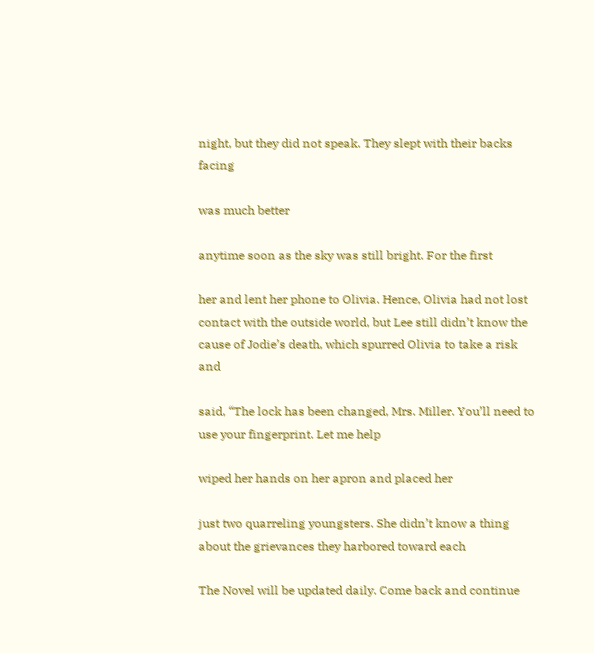night, but they did not speak. They slept with their backs facing

was much better

anytime soon as the sky was still bright. For the first

her and lent her phone to Olivia. Hence, Olivia had not lost contact with the outside world, but Lee still didn’t know the cause of Jodie’s death, which spurred Olivia to take a risk and

said, “The lock has been changed, Mrs. Miller. You’ll need to use your fingerprint. Let me help

wiped her hands on her apron and placed her

just two quarreling youngsters. She didn’t know a thing about the grievances they harbored toward each

The Novel will be updated daily. Come back and continue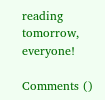reading tomorrow, everyone!

Comments ()